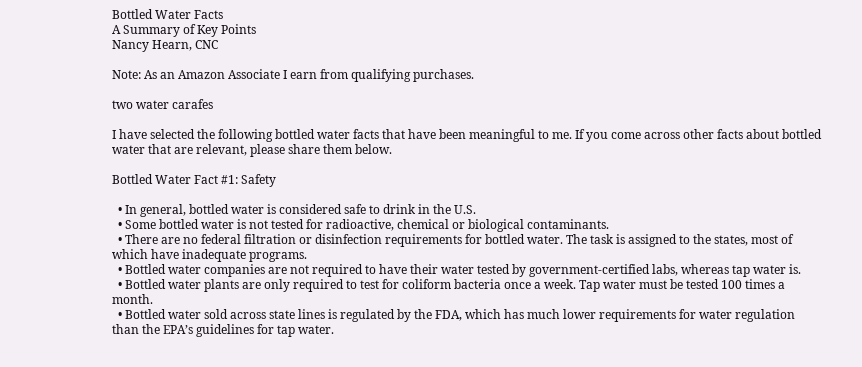Bottled Water Facts
A Summary of Key Points
Nancy Hearn, CNC

Note: As an Amazon Associate I earn from qualifying purchases.

two water carafes

I have selected the following bottled water facts that have been meaningful to me. If you come across other facts about bottled water that are relevant, please share them below.

Bottled Water Fact #1: Safety

  • In general, bottled water is considered safe to drink in the U.S.
  • Some bottled water is not tested for radioactive, chemical or biological contaminants.
  • There are no federal filtration or disinfection requirements for bottled water. The task is assigned to the states, most of which have inadequate programs.
  • Bottled water companies are not required to have their water tested by government-certified labs, whereas tap water is.
  • Bottled water plants are only required to test for coliform bacteria once a week. Tap water must be tested 100 times a month.
  • Bottled water sold across state lines is regulated by the FDA, which has much lower requirements for water regulation than the EPA’s guidelines for tap water.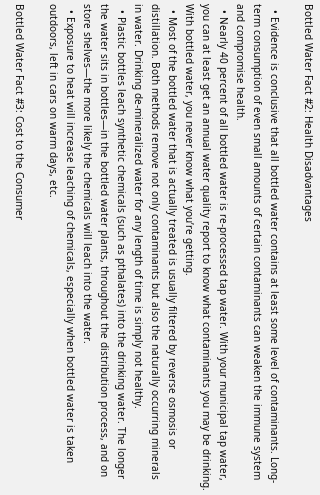Bottled Water Fact #2: Health Disadvantages

  • Evidence is conclusive that all bottled water contains at least some level of contaminants. Long-term consumption of even small amounts of certain contaminants can weaken the immune system and compromise health.
  • Nearly 40 percent of all bottled water is re-processed tap water. With your municipal tap water, you can at least get an annual water quality report to know what contaminants you may be drinking. With bottled water, you never know what you’re getting.
  • Most of the bottled water that is actually treated is usually filtered by reverse osmosis or distillation. Both methods remove not only contaminants but also the naturally occurring minerals in water. Drinking de-mineralized water for any length of time is simply not healthy.
  • Plastic bottles leach synthetic chemicals (such as pthalates) into the drinking water. The longer the water sits in bottles—in the bottled water plants, throughout the distribution process, and on store shelves—the more likely the chemicals will leach into the water.
  • Exposure to heat will increase leaching of chemicals, especially when bottled water is taken outdoors, left in cars on warm days, etc.

Bottled Water Fact #3: Cost to the Consumer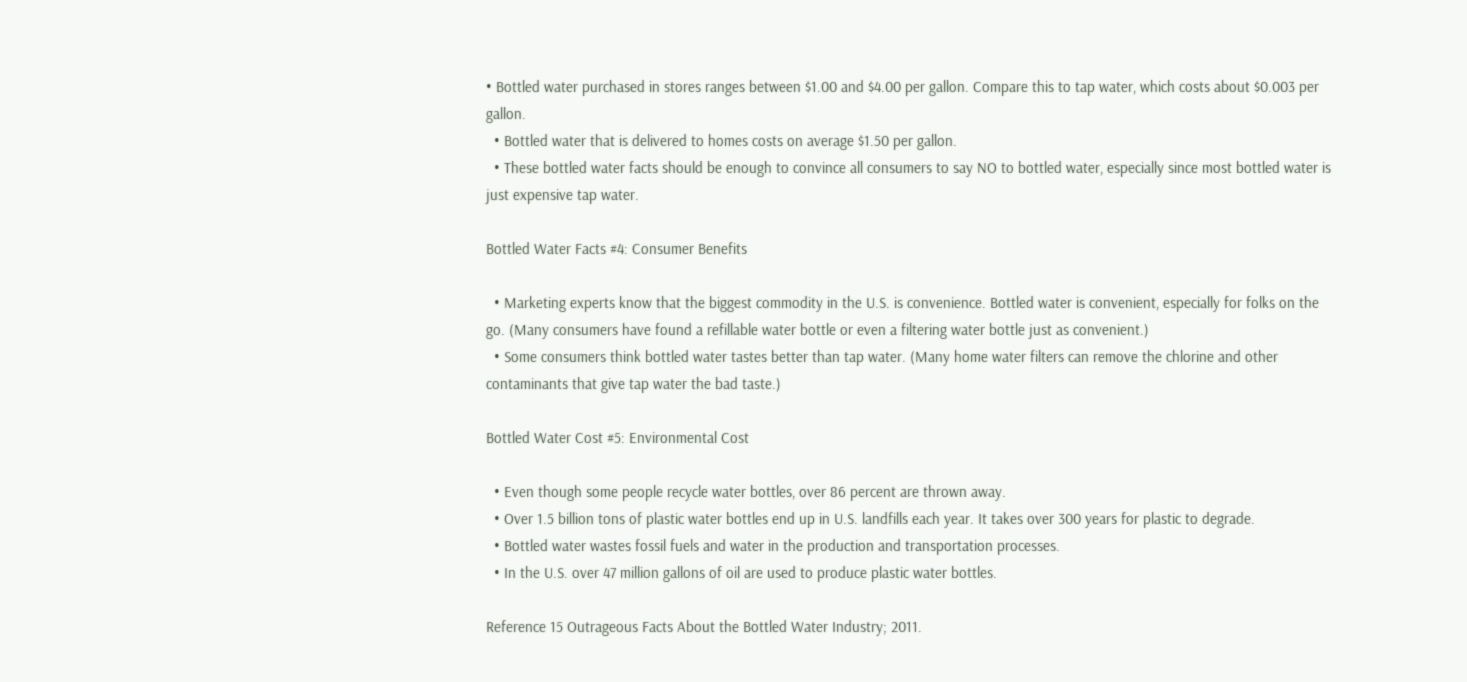• Bottled water purchased in stores ranges between $1.00 and $4.00 per gallon. Compare this to tap water, which costs about $0.003 per gallon.
  • Bottled water that is delivered to homes costs on average $1.50 per gallon.
  • These bottled water facts should be enough to convince all consumers to say NO to bottled water, especially since most bottled water is just expensive tap water.

Bottled Water Facts #4: Consumer Benefits

  • Marketing experts know that the biggest commodity in the U.S. is convenience. Bottled water is convenient, especially for folks on the go. (Many consumers have found a refillable water bottle or even a filtering water bottle just as convenient.)
  • Some consumers think bottled water tastes better than tap water. (Many home water filters can remove the chlorine and other contaminants that give tap water the bad taste.)

Bottled Water Cost #5: Environmental Cost

  • Even though some people recycle water bottles, over 86 percent are thrown away.
  • Over 1.5 billion tons of plastic water bottles end up in U.S. landfills each year. It takes over 300 years for plastic to degrade.
  • Bottled water wastes fossil fuels and water in the production and transportation processes.
  • In the U.S. over 47 million gallons of oil are used to produce plastic water bottles.

Reference 15 Outrageous Facts About the Bottled Water Industry; 2011.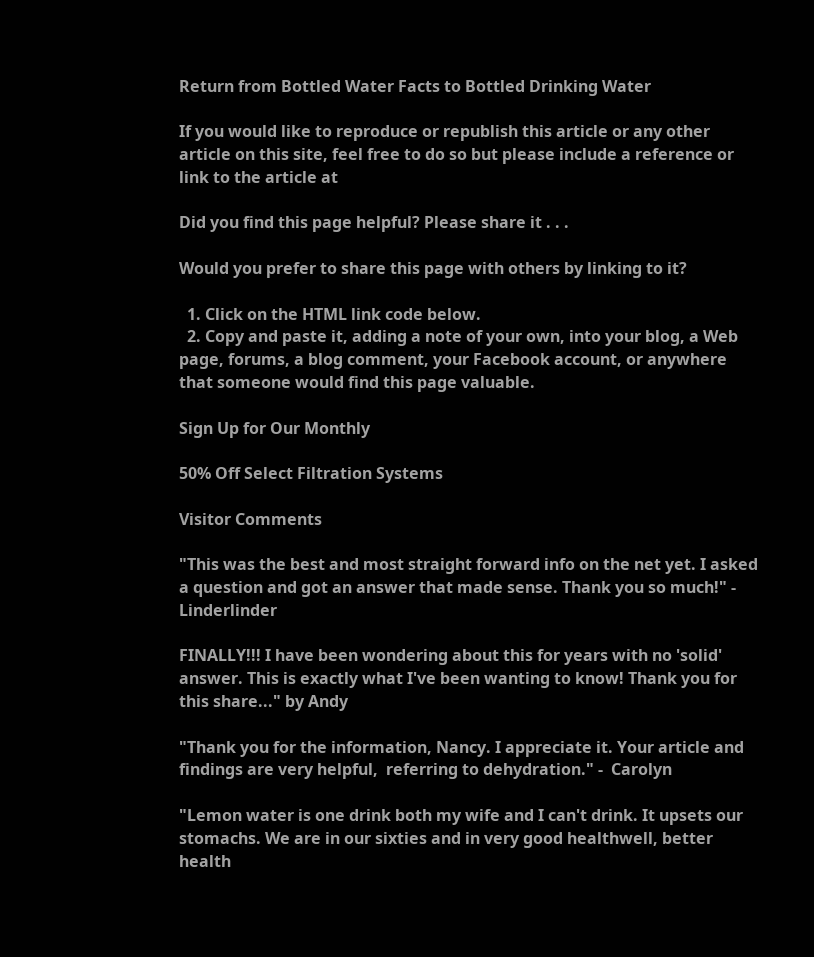Return from Bottled Water Facts to Bottled Drinking Water

If you would like to reproduce or republish this article or any other article on this site, feel free to do so but please include a reference or link to the article at

Did you find this page helpful? Please share it . . .

Would you prefer to share this page with others by linking to it?

  1. Click on the HTML link code below.
  2. Copy and paste it, adding a note of your own, into your blog, a Web page, forums, a blog comment, your Facebook account, or anywhere that someone would find this page valuable.

Sign Up for Our Monthly

50% Off Select Filtration Systems

Visitor Comments

"This was the best and most straight forward info on the net yet. I asked a question and got an answer that made sense. Thank you so much!" - Linderlinder

FINALLY!!! I have been wondering about this for years with no 'solid' answer. This is exactly what I've been wanting to know! Thank you for this share..." by Andy

"Thank you for the information, Nancy. I appreciate it. Your article and findings are very helpful,  referring to dehydration." -  Carolyn

"Lemon water is one drink both my wife and I can't drink. It upsets our stomachs. We are in our sixties and in very good healthwell, better health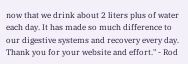now that we drink about 2 liters plus of water each day. It has made so much difference to our digestive systems and recovery every day. Thank you for your website and effort." - Rod